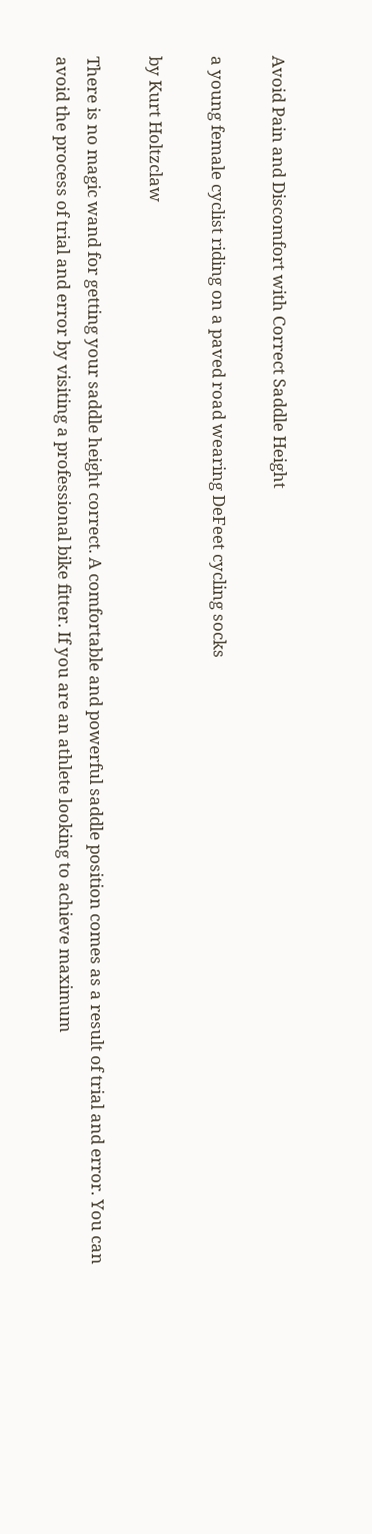Avoid Pain and Discomfort with Correct Saddle Height

a young female cyclist riding on a paved road wearing DeFeet cycling socks

by Kurt Holtzclaw

There is no magic wand for getting your saddle height correct. A comfortable and powerful saddle position comes as a result of trial and error. You can avoid the process of trial and error by visiting a professional bike fitter. If you are an athlete looking to achieve maximum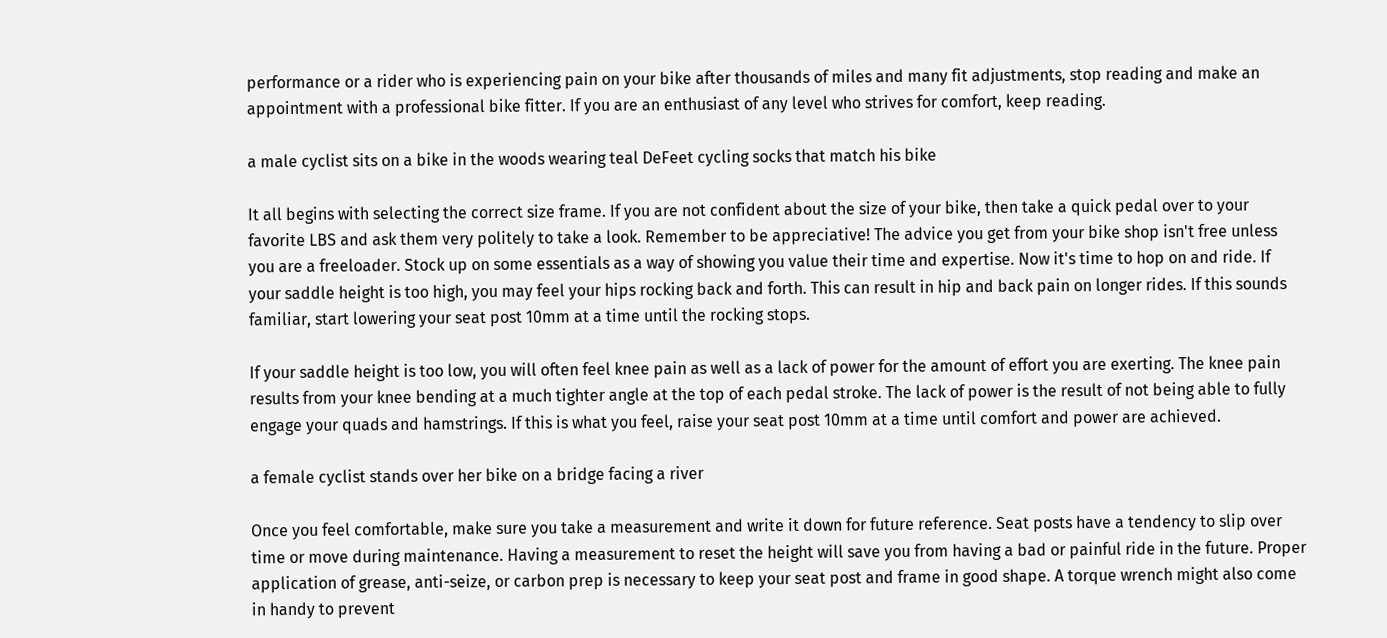performance or a rider who is experiencing pain on your bike after thousands of miles and many fit adjustments, stop reading and make an appointment with a professional bike fitter. If you are an enthusiast of any level who strives for comfort, keep reading.

a male cyclist sits on a bike in the woods wearing teal DeFeet cycling socks that match his bike

It all begins with selecting the correct size frame. If you are not confident about the size of your bike, then take a quick pedal over to your favorite LBS and ask them very politely to take a look. Remember to be appreciative! The advice you get from your bike shop isn't free unless you are a freeloader. Stock up on some essentials as a way of showing you value their time and expertise. Now it's time to hop on and ride. If your saddle height is too high, you may feel your hips rocking back and forth. This can result in hip and back pain on longer rides. If this sounds familiar, start lowering your seat post 10mm at a time until the rocking stops.

If your saddle height is too low, you will often feel knee pain as well as a lack of power for the amount of effort you are exerting. The knee pain results from your knee bending at a much tighter angle at the top of each pedal stroke. The lack of power is the result of not being able to fully engage your quads and hamstrings. If this is what you feel, raise your seat post 10mm at a time until comfort and power are achieved.

a female cyclist stands over her bike on a bridge facing a river

Once you feel comfortable, make sure you take a measurement and write it down for future reference. Seat posts have a tendency to slip over time or move during maintenance. Having a measurement to reset the height will save you from having a bad or painful ride in the future. Proper application of grease, anti-seize, or carbon prep is necessary to keep your seat post and frame in good shape. A torque wrench might also come in handy to prevent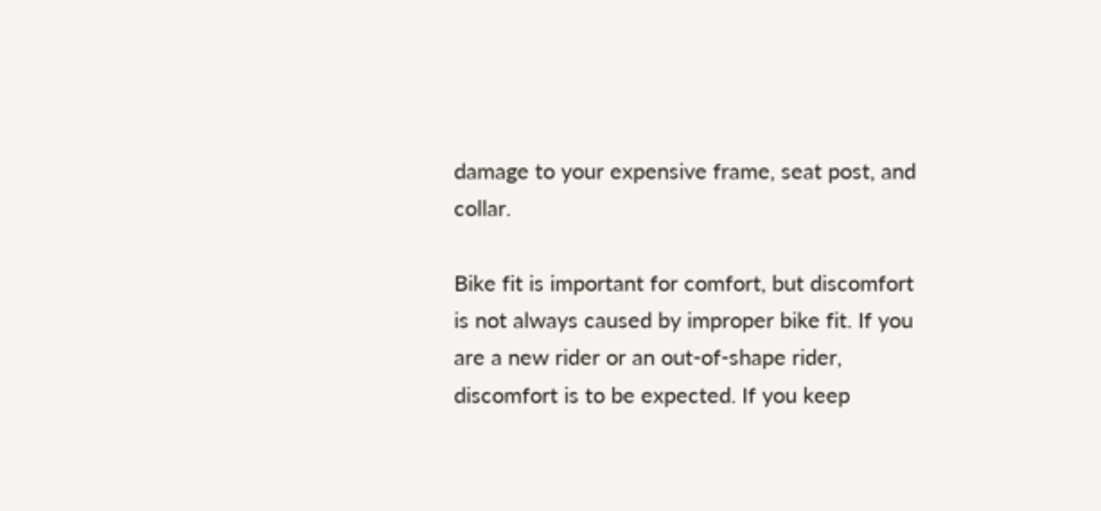damage to your expensive frame, seat post, and collar.

Bike fit is important for comfort, but discomfort is not always caused by improper bike fit. If you are a new rider or an out-of-shape rider, discomfort is to be expected. If you keep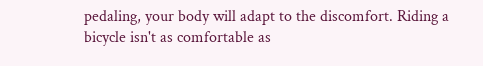pedaling, your body will adapt to the discomfort. Riding a bicycle isn't as comfortable as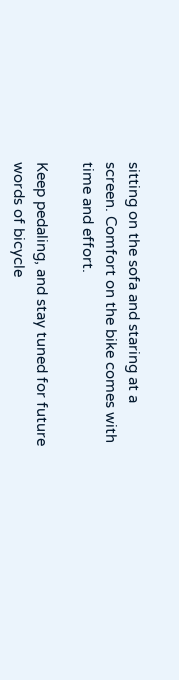sitting on the sofa and staring at a screen. Comfort on the bike comes with time and effort.

Keep pedaling, and stay tuned for future words of bicycle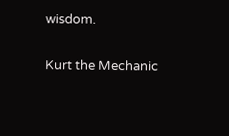wisdom.

Kurt the Mechanic